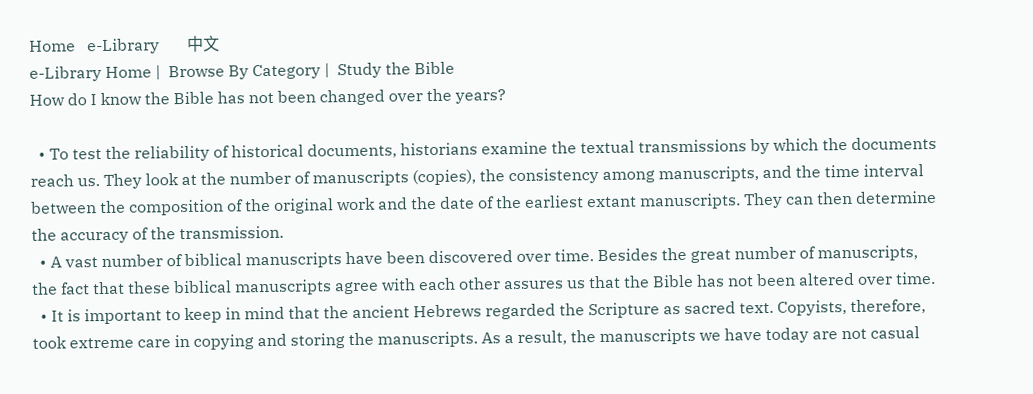Home   e-Library       中文
e-Library Home |  Browse By Category |  Study the Bible
How do I know the Bible has not been changed over the years?

  • To test the reliability of historical documents, historians examine the textual transmissions by which the documents reach us. They look at the number of manuscripts (copies), the consistency among manuscripts, and the time interval between the composition of the original work and the date of the earliest extant manuscripts. They can then determine the accuracy of the transmission.
  • A vast number of biblical manuscripts have been discovered over time. Besides the great number of manuscripts, the fact that these biblical manuscripts agree with each other assures us that the Bible has not been altered over time.
  • It is important to keep in mind that the ancient Hebrews regarded the Scripture as sacred text. Copyists, therefore, took extreme care in copying and storing the manuscripts. As a result, the manuscripts we have today are not casual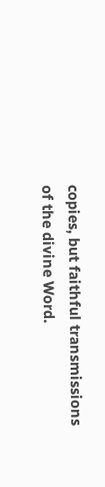copies, but faithful transmissions of the divine Word.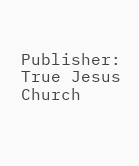Publisher: True Jesus Church